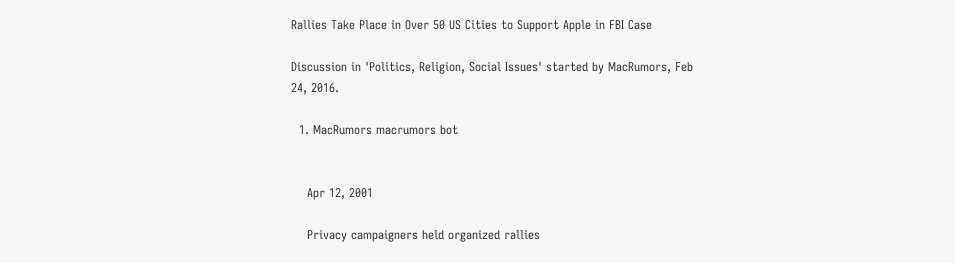Rallies Take Place in Over 50 US Cities to Support Apple in FBI Case

Discussion in 'Politics, Religion, Social Issues' started by MacRumors, Feb 24, 2016.

  1. MacRumors macrumors bot


    Apr 12, 2001

    Privacy campaigners held organized rallies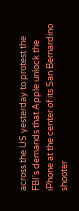across the US yesterday to protest the FBI's demands that Apple unlock the iPhone at the center of its San Bernardino shooter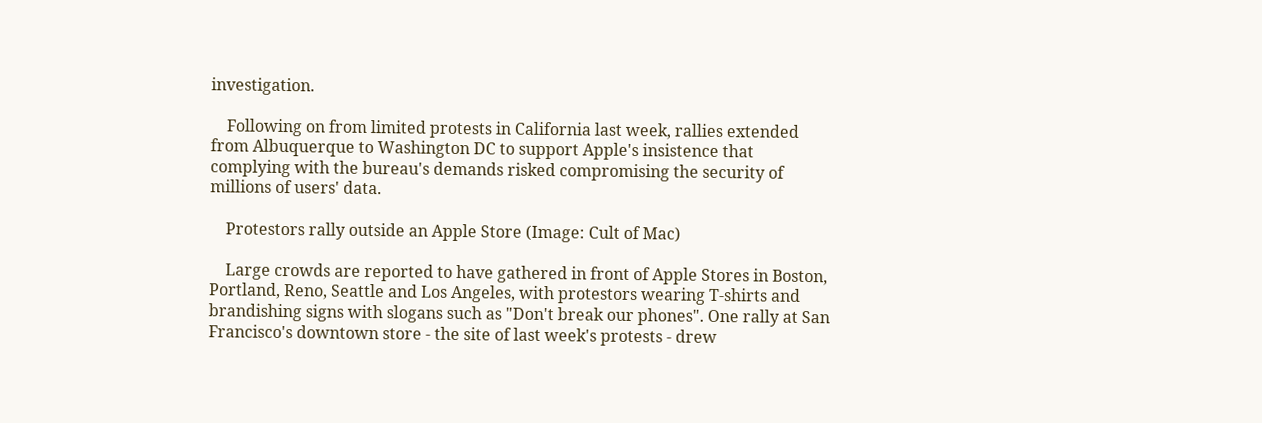investigation.

    Following on from limited protests in California last week, rallies extended from Albuquerque to Washington DC to support Apple's insistence that complying with the bureau's demands risked compromising the security of millions of users' data.

    Protestors rally outside an Apple Store (Image: Cult of Mac)

    Large crowds are reported to have gathered in front of Apple Stores in Boston, Portland, Reno, Seattle and Los Angeles, with protestors wearing T-shirts and brandishing signs with slogans such as "Don't break our phones". One rally at San Francisco's downtown store - the site of last week's protests - drew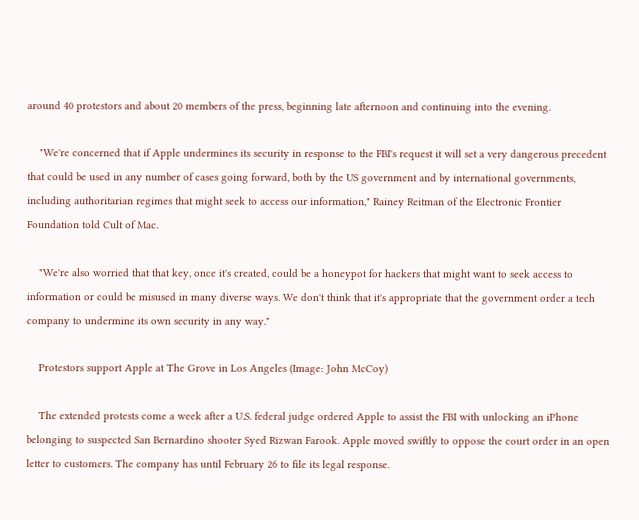around 40 protestors and about 20 members of the press, beginning late afternoon and continuing into the evening.

    "We're concerned that if Apple undermines its security in response to the FBI's request it will set a very dangerous precedent that could be used in any number of cases going forward, both by the US government and by international governments, including authoritarian regimes that might seek to access our information," Rainey Reitman of the Electronic Frontier Foundation told Cult of Mac.

    "We're also worried that that key, once it's created, could be a honeypot for hackers that might want to seek access to information or could be misused in many diverse ways. We don't think that it's appropriate that the government order a tech company to undermine its own security in any way."

    Protestors support Apple at The Grove in Los Angeles (Image: John McCoy)

    The extended protests come a week after a U.S. federal judge ordered Apple to assist the FBI with unlocking an iPhone belonging to suspected San Bernardino shooter Syed Rizwan Farook. Apple moved swiftly to oppose the court order in an open letter to customers. The company has until February 26 to file its legal response.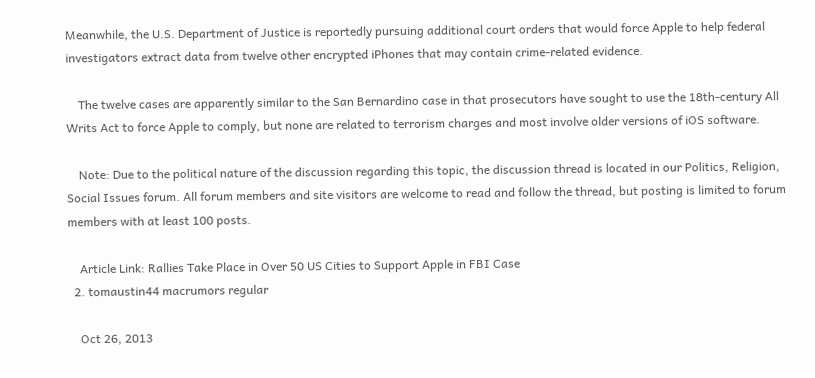Meanwhile, the U.S. Department of Justice is reportedly pursuing additional court orders that would force Apple to help federal investigators extract data from twelve other encrypted iPhones that may contain crime-related evidence.

    The twelve cases are apparently similar to the San Bernardino case in that prosecutors have sought to use the 18th-century All Writs Act to force Apple to comply, but none are related to terrorism charges and most involve older versions of iOS software.

    Note: Due to the political nature of the discussion regarding this topic, the discussion thread is located in our Politics, Religion, Social Issues forum. All forum members and site visitors are welcome to read and follow the thread, but posting is limited to forum members with at least 100 posts.

    Article Link: Rallies Take Place in Over 50 US Cities to Support Apple in FBI Case
  2. tomaustin44 macrumors regular

    Oct 26, 2013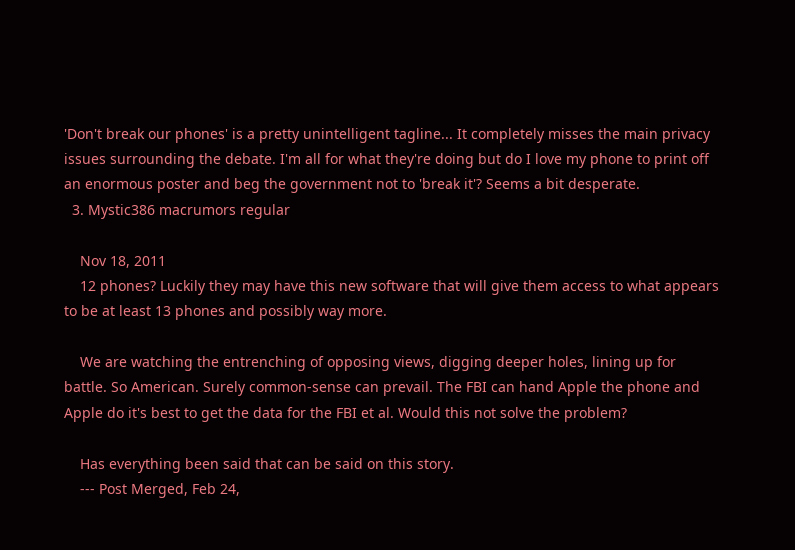'Don't break our phones' is a pretty unintelligent tagline... It completely misses the main privacy issues surrounding the debate. I'm all for what they're doing but do I love my phone to print off an enormous poster and beg the government not to 'break it'? Seems a bit desperate.
  3. Mystic386 macrumors regular

    Nov 18, 2011
    12 phones? Luckily they may have this new software that will give them access to what appears to be at least 13 phones and possibly way more.

    We are watching the entrenching of opposing views, digging deeper holes, lining up for battle. So American. Surely common-sense can prevail. The FBI can hand Apple the phone and Apple do it's best to get the data for the FBI et al. Would this not solve the problem?

    Has everything been said that can be said on this story.
    --- Post Merged, Feb 24,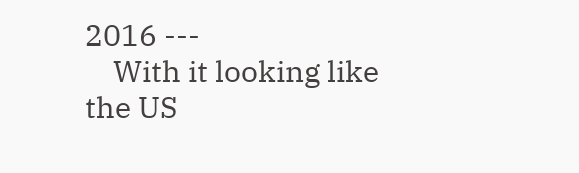2016 ---
    With it looking like the US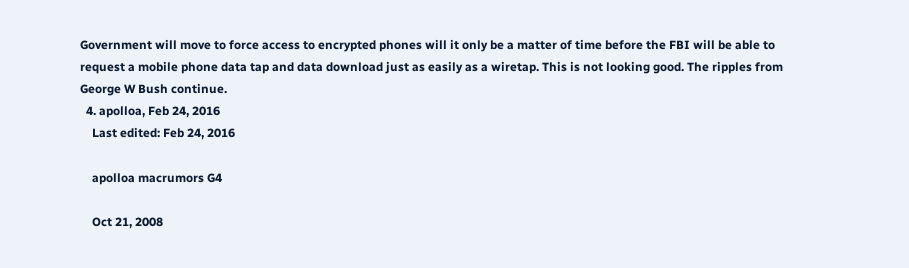Government will move to force access to encrypted phones will it only be a matter of time before the FBI will be able to request a mobile phone data tap and data download just as easily as a wiretap. This is not looking good. The ripples from George W Bush continue.
  4. apolloa, Feb 24, 2016
    Last edited: Feb 24, 2016

    apolloa macrumors G4

    Oct 21, 2008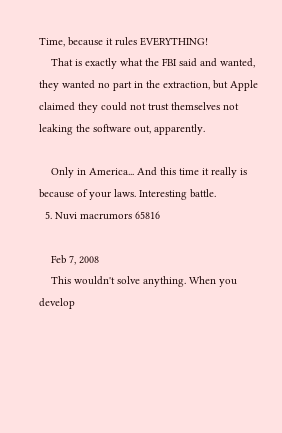Time, because it rules EVERYTHING!
    That is exactly what the FBI said and wanted, they wanted no part in the extraction, but Apple claimed they could not trust themselves not leaking the software out, apparently.

    Only in America... And this time it really is because of your laws. Interesting battle.
  5. Nuvi macrumors 65816

    Feb 7, 2008
    This wouldn't solve anything. When you develop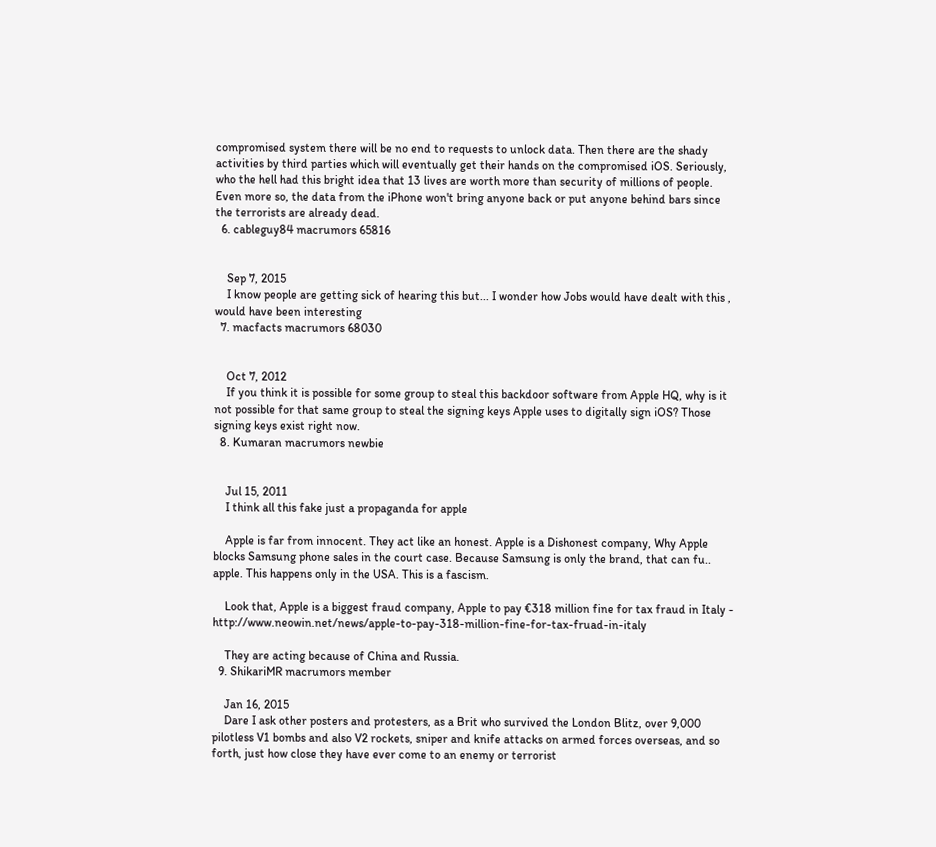compromised system there will be no end to requests to unlock data. Then there are the shady activities by third parties which will eventually get their hands on the compromised iOS. Seriously, who the hell had this bright idea that 13 lives are worth more than security of millions of people. Even more so, the data from the iPhone won't bring anyone back or put anyone behind bars since the terrorists are already dead.
  6. cableguy84 macrumors 65816


    Sep 7, 2015
    I know people are getting sick of hearing this but... I wonder how Jobs would have dealt with this , would have been interesting
  7. macfacts macrumors 68030


    Oct 7, 2012
    If you think it is possible for some group to steal this backdoor software from Apple HQ, why is it not possible for that same group to steal the signing keys Apple uses to digitally sign iOS? Those signing keys exist right now.
  8. Kumaran macrumors newbie


    Jul 15, 2011
    I think all this fake just a propaganda for apple

    Apple is far from innocent. They act like an honest. Apple is a Dishonest company, Why Apple blocks Samsung phone sales in the court case. Because Samsung is only the brand, that can fu.. apple. This happens only in the USA. This is a fascism.

    Look that, Apple is a biggest fraud company, Apple to pay €318 million fine for tax fraud in Italy - http://www.neowin.net/news/apple-to-pay-318-million-fine-for-tax-fruad-in-italy

    They are acting because of China and Russia.
  9. ShikariMR macrumors member

    Jan 16, 2015
    Dare I ask other posters and protesters, as a Brit who survived the London Blitz, over 9,000 pilotless V1 bombs and also V2 rockets, sniper and knife attacks on armed forces overseas, and so forth, just how close they have ever come to an enemy or terrorist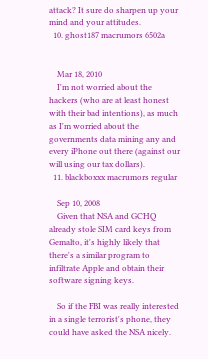attack? It sure do sharpen up your mind and your attitudes.
  10. ghost187 macrumors 6502a


    Mar 18, 2010
    I'm not worried about the hackers (who are at least honest with their bad intentions), as much as I'm worried about the governments data mining any and every iPhone out there (against our will using our tax dollars).
  11. blackboxxx macrumors regular

    Sep 10, 2008
    Given that NSA and GCHQ already stole SIM card keys from Gemalto, it's highly likely that there's a similar program to infiltrate Apple and obtain their software signing keys.

    So if the FBI was really interested in a single terrorist's phone, they could have asked the NSA nicely.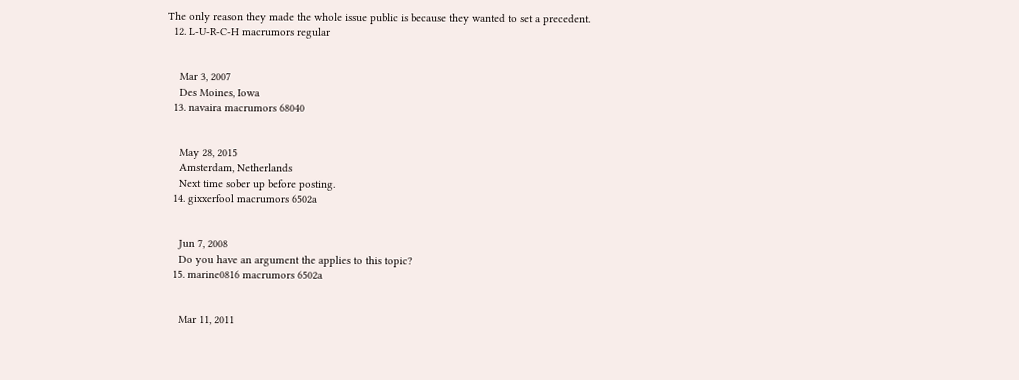The only reason they made the whole issue public is because they wanted to set a precedent.
  12. L-U-R-C-H macrumors regular


    Mar 3, 2007
    Des Moines, Iowa
  13. navaira macrumors 68040


    May 28, 2015
    Amsterdam, Netherlands
    Next time sober up before posting.
  14. gixxerfool macrumors 6502a


    Jun 7, 2008
    Do you have an argument the applies to this topic?
  15. marine0816 macrumors 6502a


    Mar 11, 2011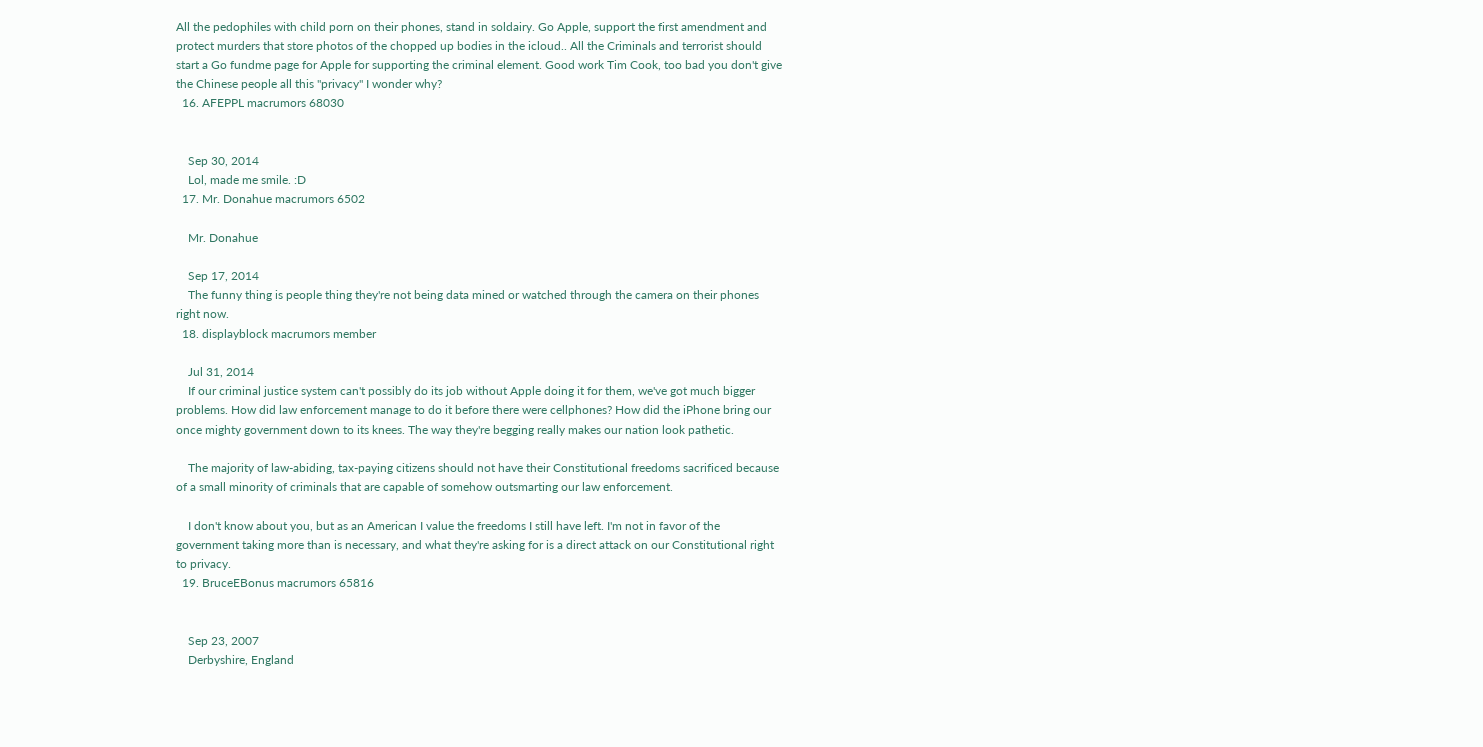All the pedophiles with child porn on their phones, stand in soldairy. Go Apple, support the first amendment and protect murders that store photos of the chopped up bodies in the icloud.. All the Criminals and terrorist should start a Go fundme page for Apple for supporting the criminal element. Good work Tim Cook, too bad you don't give the Chinese people all this "privacy" I wonder why?
  16. AFEPPL macrumors 68030


    Sep 30, 2014
    Lol, made me smile. :D
  17. Mr. Donahue macrumors 6502

    Mr. Donahue

    Sep 17, 2014
    The funny thing is people thing they're not being data mined or watched through the camera on their phones right now.
  18. displayblock macrumors member

    Jul 31, 2014
    If our criminal justice system can't possibly do its job without Apple doing it for them, we've got much bigger problems. How did law enforcement manage to do it before there were cellphones? How did the iPhone bring our once mighty government down to its knees. The way they're begging really makes our nation look pathetic.

    The majority of law-abiding, tax-paying citizens should not have their Constitutional freedoms sacrificed because of a small minority of criminals that are capable of somehow outsmarting our law enforcement.

    I don't know about you, but as an American I value the freedoms I still have left. I'm not in favor of the government taking more than is necessary, and what they're asking for is a direct attack on our Constitutional right to privacy.
  19. BruceEBonus macrumors 65816


    Sep 23, 2007
    Derbyshire, England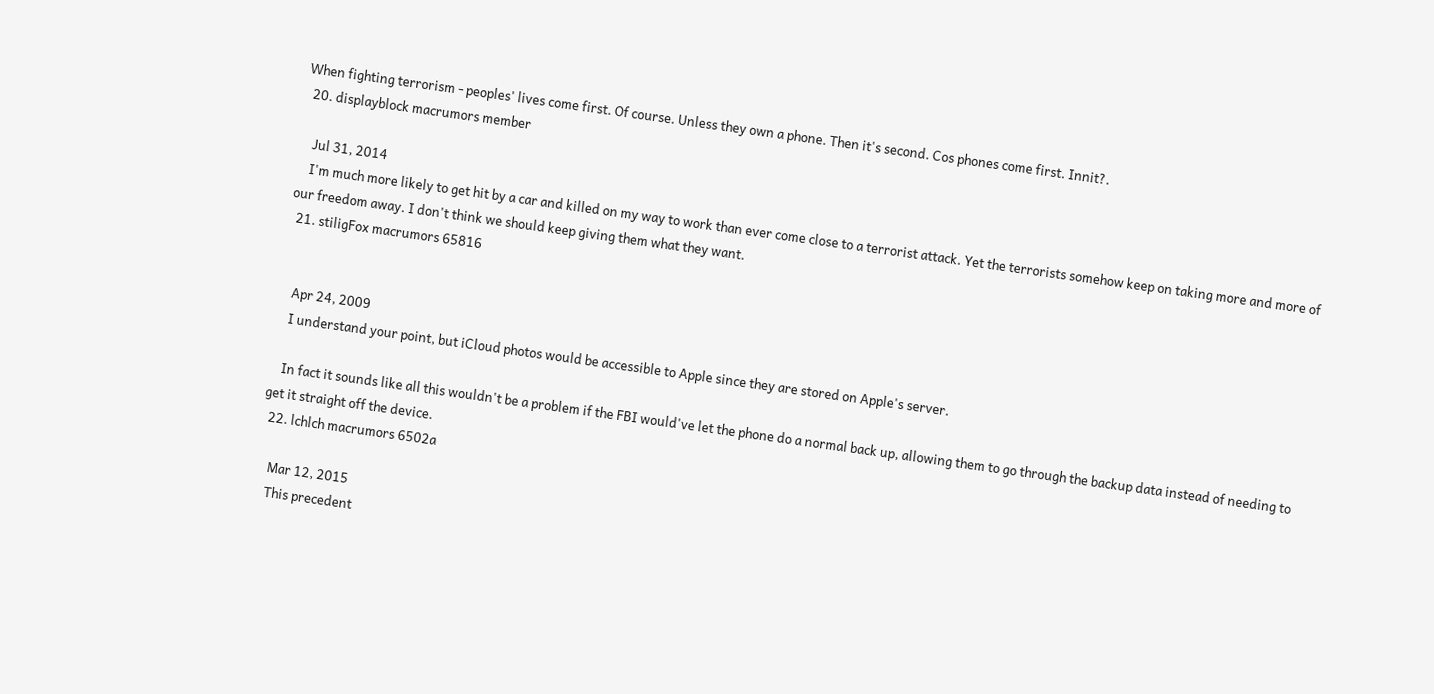When fighting terrorism - peoples' lives come first. Of course. Unless they own a phone. Then it's second. Cos phones come first. Innit?.
  20. displayblock macrumors member

    Jul 31, 2014
    I'm much more likely to get hit by a car and killed on my way to work than ever come close to a terrorist attack. Yet the terrorists somehow keep on taking more and more of our freedom away. I don't think we should keep giving them what they want.
  21. stiligFox macrumors 65816


    Apr 24, 2009
    I understand your point, but iCloud photos would be accessible to Apple since they are stored on Apple's server.

    In fact it sounds like all this wouldn't be a problem if the FBI would've let the phone do a normal back up, allowing them to go through the backup data instead of needing to get it straight off the device.
  22. lchlch macrumors 6502a

    Mar 12, 2015
    This precedent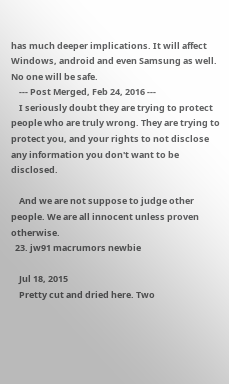has much deeper implications. It will affect Windows, android and even Samsung as well. No one will be safe.
    --- Post Merged, Feb 24, 2016 ---
    I seriously doubt they are trying to protect people who are truly wrong. They are trying to protect you, and your rights to not disclose any information you don't want to be disclosed.

    And we are not suppose to judge other people. We are all innocent unless proven otherwise.
  23. jw91 macrumors newbie

    Jul 18, 2015
    Pretty cut and dried here. Two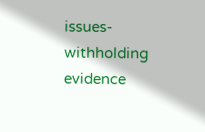issues-withholding evidence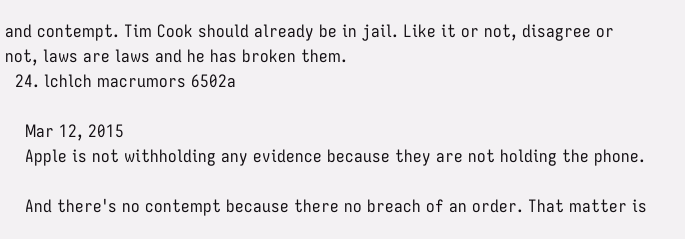and contempt. Tim Cook should already be in jail. Like it or not, disagree or not, laws are laws and he has broken them.
  24. lchlch macrumors 6502a

    Mar 12, 2015
    Apple is not withholding any evidence because they are not holding the phone.

    And there's no contempt because there no breach of an order. That matter is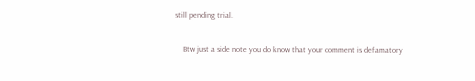still pending trial.

    Btw just a side note you do know that your comment is defamatory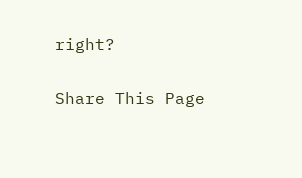right?

Share This Page